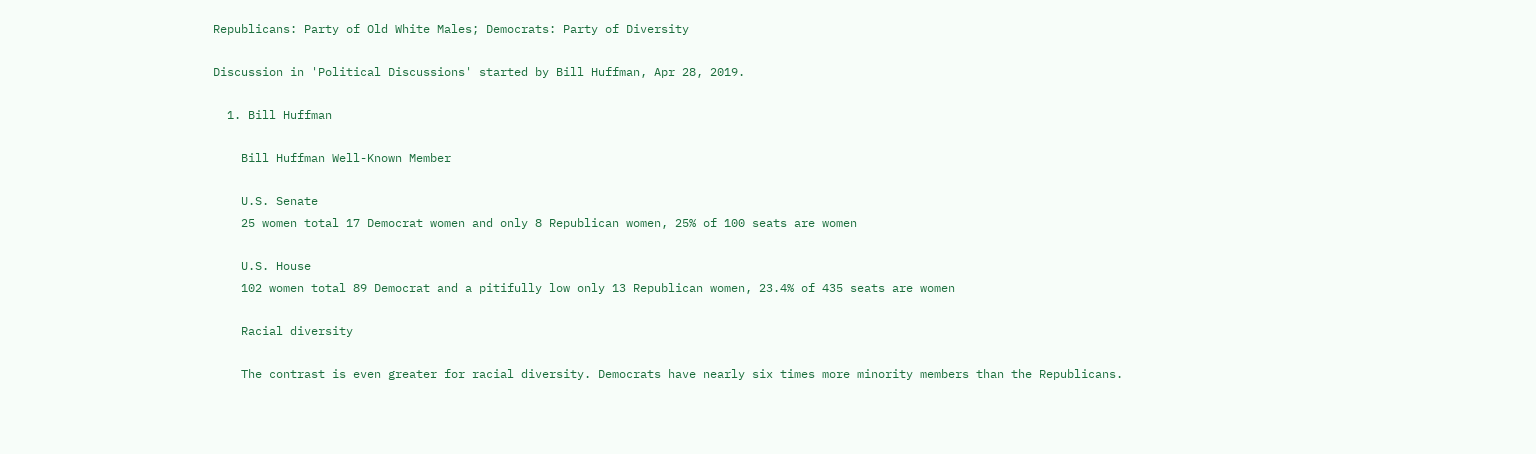Republicans: Party of Old White Males; Democrats: Party of Diversity

Discussion in 'Political Discussions' started by Bill Huffman, Apr 28, 2019.

  1. Bill Huffman

    Bill Huffman Well-Known Member

    U.S. Senate
    25 women total 17 Democrat women and only 8 Republican women, 25% of 100 seats are women

    U.S. House
    102 women total 89 Democrat and a pitifully low only 13 Republican women, 23.4% of 435 seats are women

    Racial diversity

    The contrast is even greater for racial diversity. Democrats have nearly six times more minority members than the Republicans.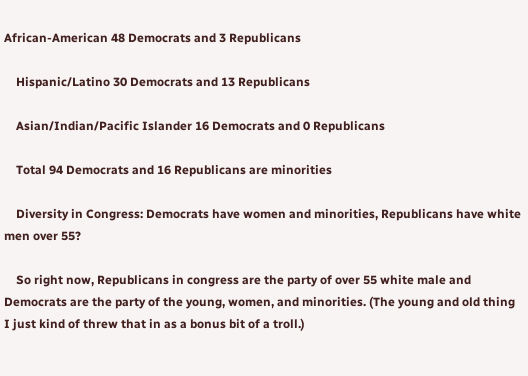African-American 48 Democrats and 3 Republicans

    Hispanic/Latino 30 Democrats and 13 Republicans

    Asian/Indian/Pacific Islander 16 Democrats and 0 Republicans

    Total 94 Democrats and 16 Republicans are minorities

    Diversity in Congress: Democrats have women and minorities, Republicans have white men over 55?

    So right now, Republicans in congress are the party of over 55 white male and Democrats are the party of the young, women, and minorities. (The young and old thing I just kind of threw that in as a bonus bit of a troll.)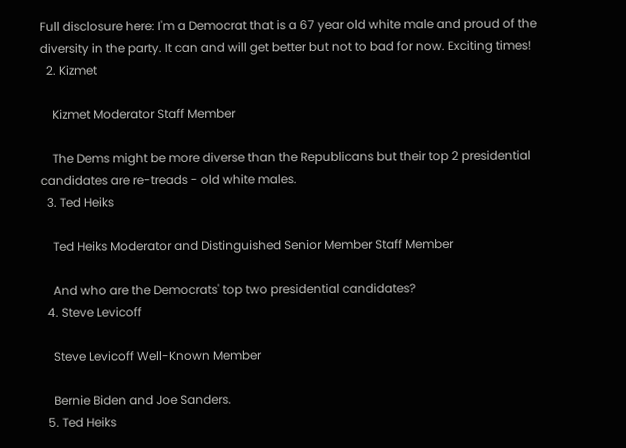Full disclosure here: I'm a Democrat that is a 67 year old white male and proud of the diversity in the party. It can and will get better but not to bad for now. Exciting times!
  2. Kizmet

    Kizmet Moderator Staff Member

    The Dems might be more diverse than the Republicans but their top 2 presidential candidates are re-treads - old white males.
  3. Ted Heiks

    Ted Heiks Moderator and Distinguished Senior Member Staff Member

    And who are the Democrats' top two presidential candidates?
  4. Steve Levicoff

    Steve Levicoff Well-Known Member

    Bernie Biden and Joe Sanders.
  5. Ted Heiks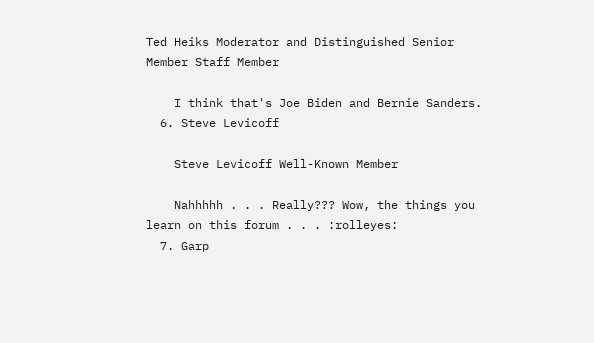Ted Heiks Moderator and Distinguished Senior Member Staff Member

    I think that's Joe Biden and Bernie Sanders.
  6. Steve Levicoff

    Steve Levicoff Well-Known Member

    Nahhhhh . . . Really??? Wow, the things you learn on this forum . . . :rolleyes:
  7. Garp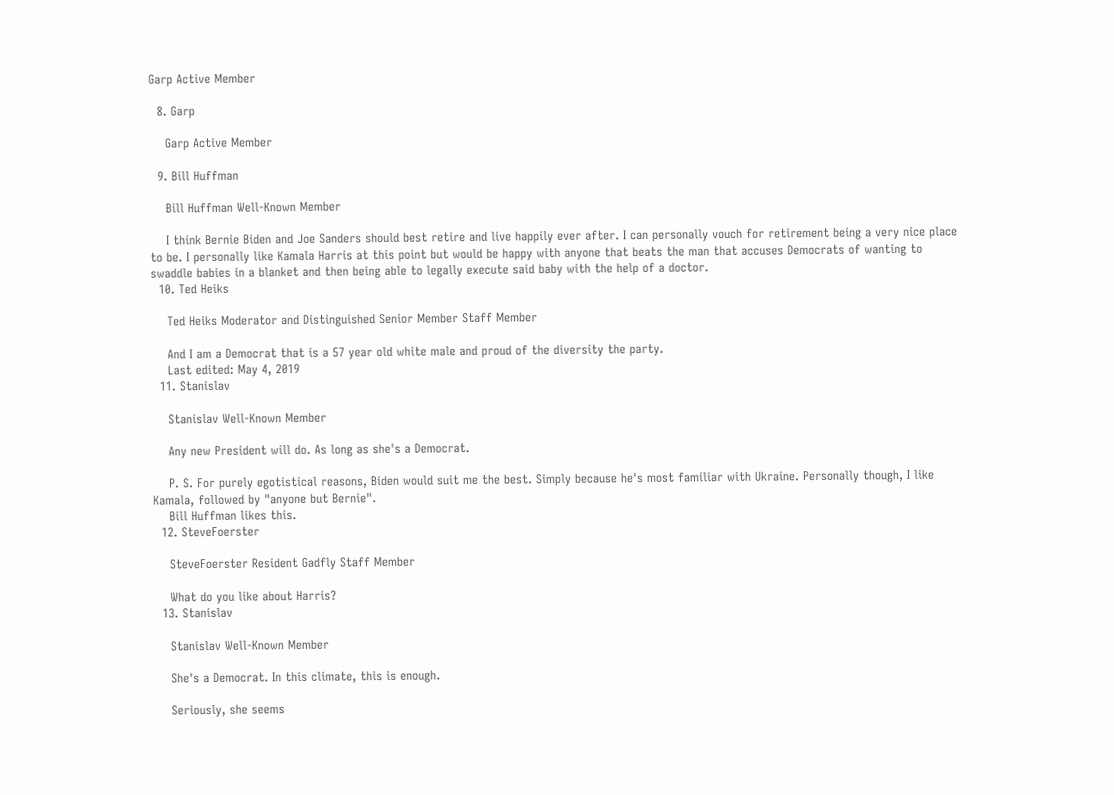Garp Active Member

  8. Garp

    Garp Active Member

  9. Bill Huffman

    Bill Huffman Well-Known Member

    I think Bernie Biden and Joe Sanders should best retire and live happily ever after. I can personally vouch for retirement being a very nice place to be. I personally like Kamala Harris at this point but would be happy with anyone that beats the man that accuses Democrats of wanting to swaddle babies in a blanket and then being able to legally execute said baby with the help of a doctor.
  10. Ted Heiks

    Ted Heiks Moderator and Distinguished Senior Member Staff Member

    And I am a Democrat that is a 57 year old white male and proud of the diversity the party.
    Last edited: May 4, 2019
  11. Stanislav

    Stanislav Well-Known Member

    Any new President will do. As long as she's a Democrat.

    P. S. For purely egotistical reasons, Biden would suit me the best. Simply because he's most familiar with Ukraine. Personally though, I like Kamala, followed by "anyone but Bernie".
    Bill Huffman likes this.
  12. SteveFoerster

    SteveFoerster Resident Gadfly Staff Member

    What do you like about Harris?
  13. Stanislav

    Stanislav Well-Known Member

    She's a Democrat. In this climate, this is enough.

    Seriously, she seems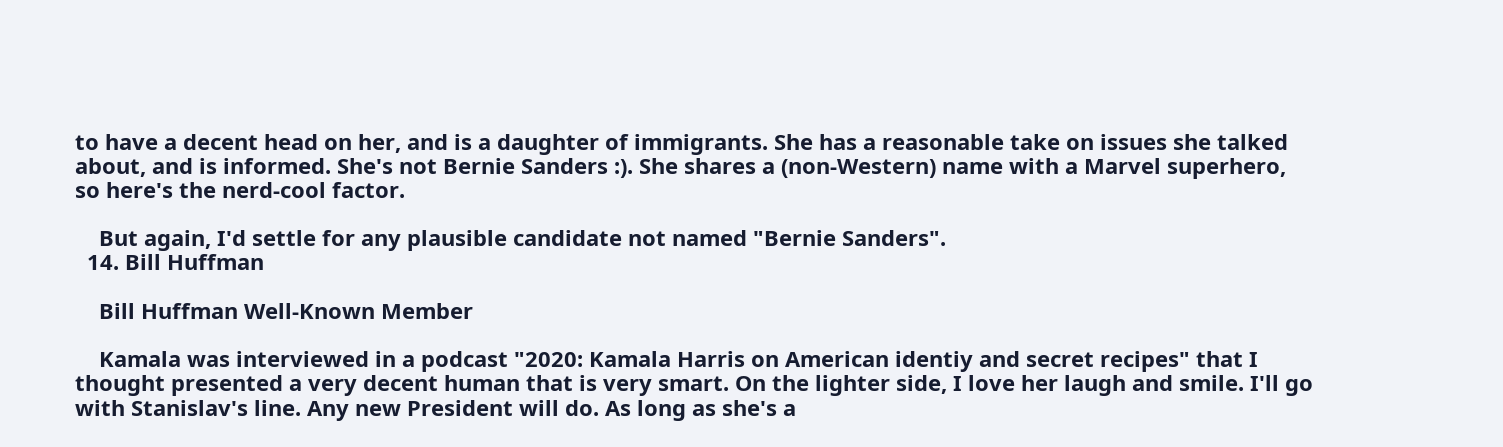to have a decent head on her, and is a daughter of immigrants. She has a reasonable take on issues she talked about, and is informed. She's not Bernie Sanders :). She shares a (non-Western) name with a Marvel superhero, so here's the nerd-cool factor.

    But again, I'd settle for any plausible candidate not named "Bernie Sanders".
  14. Bill Huffman

    Bill Huffman Well-Known Member

    Kamala was interviewed in a podcast "2020: Kamala Harris on American identiy and secret recipes" that I thought presented a very decent human that is very smart. On the lighter side, I love her laugh and smile. I'll go with Stanislav's line. Any new President will do. As long as she's a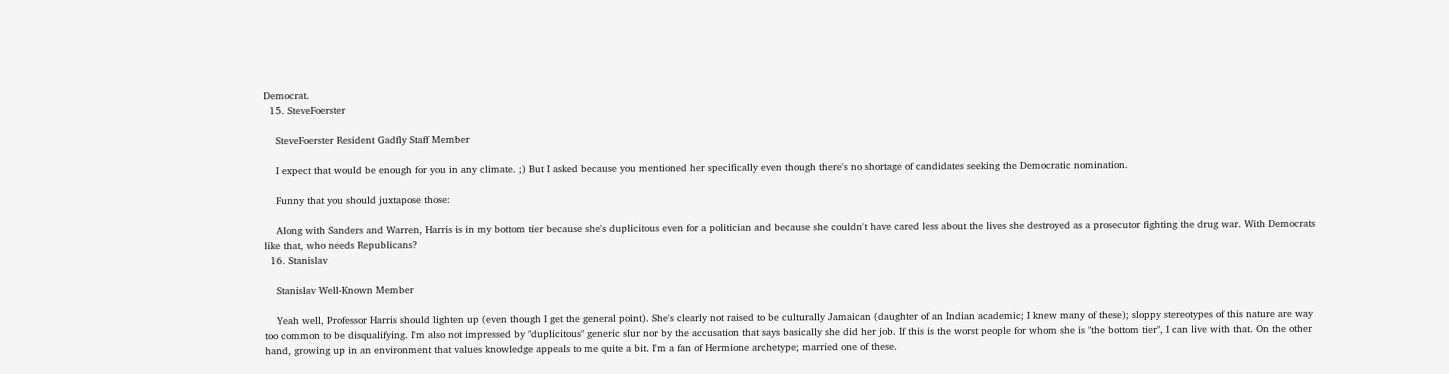Democrat.
  15. SteveFoerster

    SteveFoerster Resident Gadfly Staff Member

    I expect that would be enough for you in any climate. ;) But I asked because you mentioned her specifically even though there's no shortage of candidates seeking the Democratic nomination.

    Funny that you should juxtapose those:

    Along with Sanders and Warren, Harris is in my bottom tier because she's duplicitous even for a politician and because she couldn't have cared less about the lives she destroyed as a prosecutor fighting the drug war. With Democrats like that, who needs Republicans?
  16. Stanislav

    Stanislav Well-Known Member

    Yeah well, Professor Harris should lighten up (even though I get the general point). She's clearly not raised to be culturally Jamaican (daughter of an Indian academic; I knew many of these); sloppy stereotypes of this nature are way too common to be disqualifying. I'm also not impressed by "duplicitous" generic slur nor by the accusation that says basically she did her job. If this is the worst people for whom she is "the bottom tier", I can live with that. On the other hand, growing up in an environment that values knowledge appeals to me quite a bit. I'm a fan of Hermione archetype; married one of these.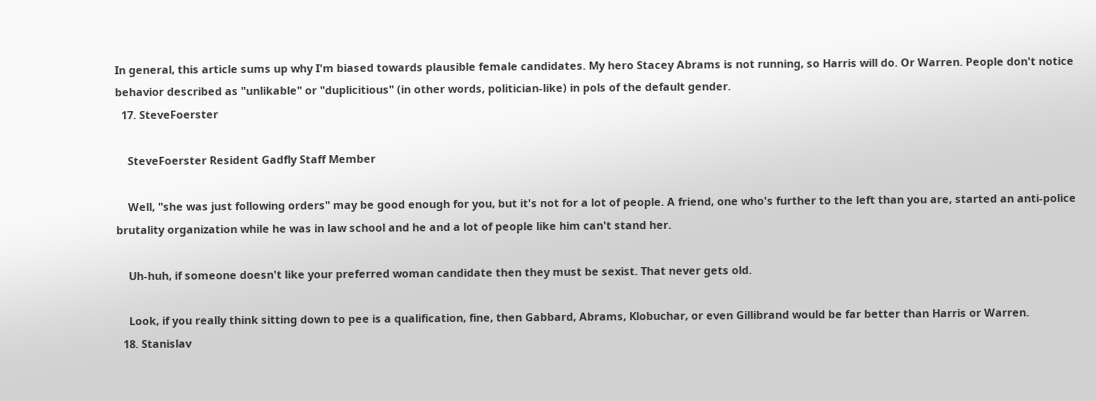In general, this article sums up why I'm biased towards plausible female candidates. My hero Stacey Abrams is not running, so Harris will do. Or Warren. People don't notice behavior described as "unlikable" or "duplicitious" (in other words, politician-like) in pols of the default gender.
  17. SteveFoerster

    SteveFoerster Resident Gadfly Staff Member

    Well, "she was just following orders" may be good enough for you, but it's not for a lot of people. A friend, one who's further to the left than you are, started an anti-police brutality organization while he was in law school and he and a lot of people like him can't stand her.

    Uh-huh, if someone doesn't like your preferred woman candidate then they must be sexist. That never gets old.

    Look, if you really think sitting down to pee is a qualification, fine, then Gabbard, Abrams, Klobuchar, or even Gillibrand would be far better than Harris or Warren.
  18. Stanislav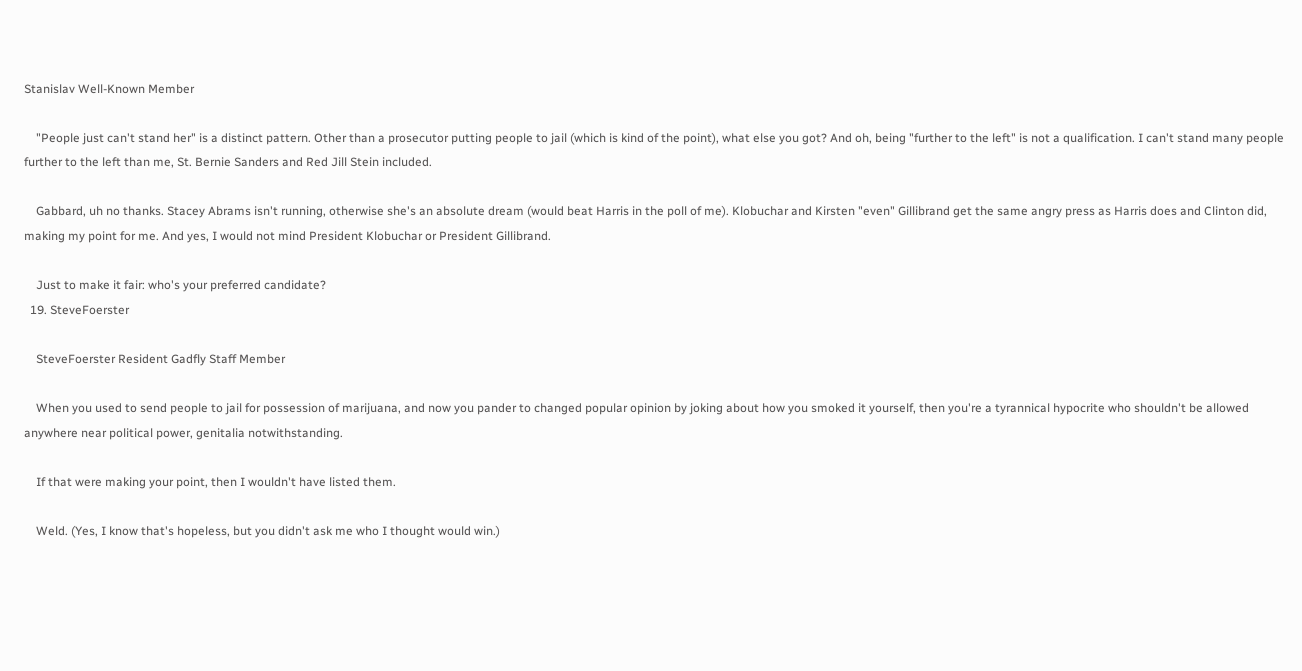Stanislav Well-Known Member

    "People just can't stand her" is a distinct pattern. Other than a prosecutor putting people to jail (which is kind of the point), what else you got? And oh, being "further to the left" is not a qualification. I can't stand many people further to the left than me, St. Bernie Sanders and Red Jill Stein included.

    Gabbard, uh no thanks. Stacey Abrams isn't running, otherwise she's an absolute dream (would beat Harris in the poll of me). Klobuchar and Kirsten "even" Gillibrand get the same angry press as Harris does and Clinton did, making my point for me. And yes, I would not mind President Klobuchar or President Gillibrand.

    Just to make it fair: who's your preferred candidate?
  19. SteveFoerster

    SteveFoerster Resident Gadfly Staff Member

    When you used to send people to jail for possession of marijuana, and now you pander to changed popular opinion by joking about how you smoked it yourself, then you're a tyrannical hypocrite who shouldn't be allowed anywhere near political power, genitalia notwithstanding.

    If that were making your point, then I wouldn't have listed them.

    Weld. (Yes, I know that's hopeless, but you didn't ask me who I thought would win.)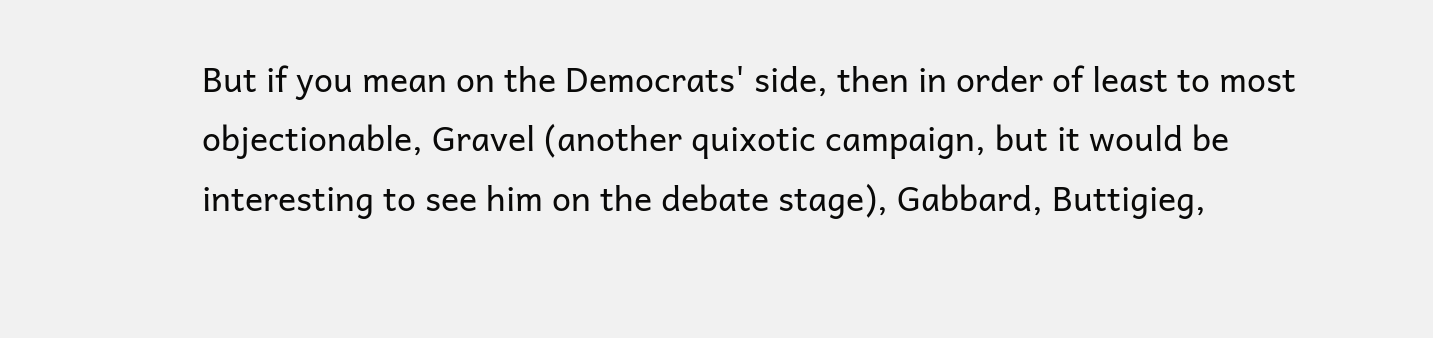But if you mean on the Democrats' side, then in order of least to most objectionable, Gravel (another quixotic campaign, but it would be interesting to see him on the debate stage), Gabbard, Buttigieg,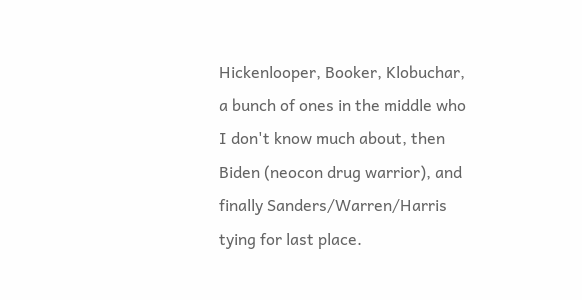Hickenlooper, Booker, Klobuchar, a bunch of ones in the middle who I don't know much about, then Biden (neocon drug warrior), and finally Sanders/Warren/Harris tying for last place.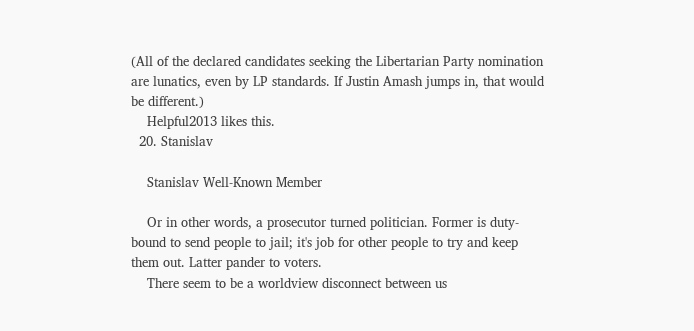(All of the declared candidates seeking the Libertarian Party nomination are lunatics, even by LP standards. If Justin Amash jumps in, that would be different.)
    Helpful2013 likes this.
  20. Stanislav

    Stanislav Well-Known Member

    Or in other words, a prosecutor turned politician. Former is duty-bound to send people to jail; it's job for other people to try and keep them out. Latter pander to voters.
    There seem to be a worldview disconnect between us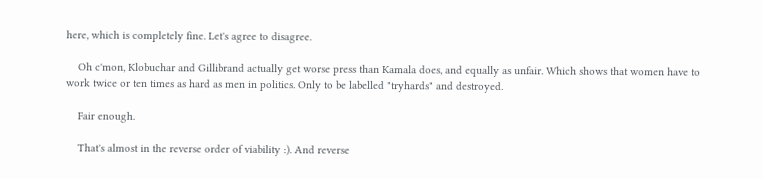here, which is completely fine. Let's agree to disagree.

    Oh c'mon, Klobuchar and Gillibrand actually get worse press than Kamala does, and equally as unfair. Which shows that women have to work twice or ten times as hard as men in politics. Only to be labelled "tryhards" and destroyed.

    Fair enough.

    That's almost in the reverse order of viability :). And reverse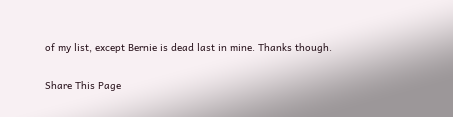of my list, except Bernie is dead last in mine. Thanks though.

Share This Page